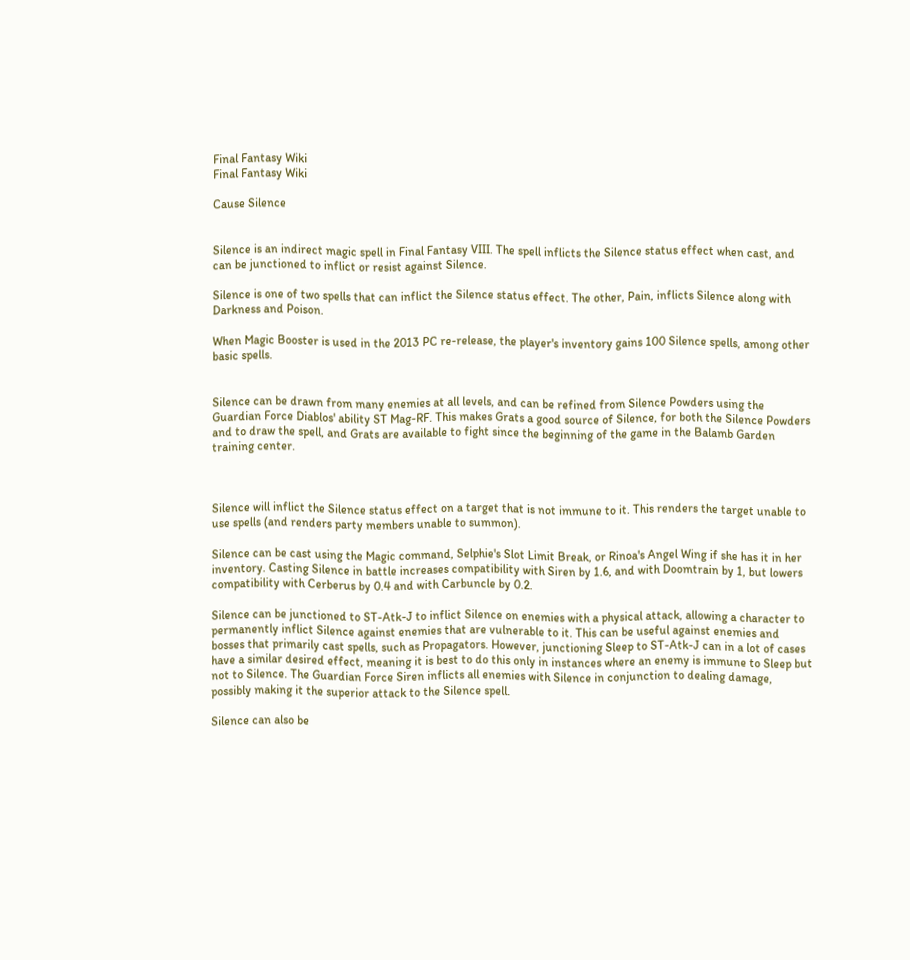Final Fantasy Wiki
Final Fantasy Wiki

Cause Silence


Silence is an indirect magic spell in Final Fantasy VIII. The spell inflicts the Silence status effect when cast, and can be junctioned to inflict or resist against Silence.

Silence is one of two spells that can inflict the Silence status effect. The other, Pain, inflicts Silence along with Darkness and Poison.

When Magic Booster is used in the 2013 PC re-release, the player's inventory gains 100 Silence spells, among other basic spells.


Silence can be drawn from many enemies at all levels, and can be refined from Silence Powders using the Guardian Force Diablos' ability ST Mag-RF. This makes Grats a good source of Silence, for both the Silence Powders and to draw the spell, and Grats are available to fight since the beginning of the game in the Balamb Garden training center.



Silence will inflict the Silence status effect on a target that is not immune to it. This renders the target unable to use spells (and renders party members unable to summon).

Silence can be cast using the Magic command, Selphie's Slot Limit Break, or Rinoa's Angel Wing if she has it in her inventory. Casting Silence in battle increases compatibility with Siren by 1.6, and with Doomtrain by 1, but lowers compatibility with Cerberus by 0.4 and with Carbuncle by 0.2.

Silence can be junctioned to ST-Atk-J to inflict Silence on enemies with a physical attack, allowing a character to permanently inflict Silence against enemies that are vulnerable to it. This can be useful against enemies and bosses that primarily cast spells, such as Propagators. However, junctioning Sleep to ST-Atk-J can in a lot of cases have a similar desired effect, meaning it is best to do this only in instances where an enemy is immune to Sleep but not to Silence. The Guardian Force Siren inflicts all enemies with Silence in conjunction to dealing damage, possibly making it the superior attack to the Silence spell.

Silence can also be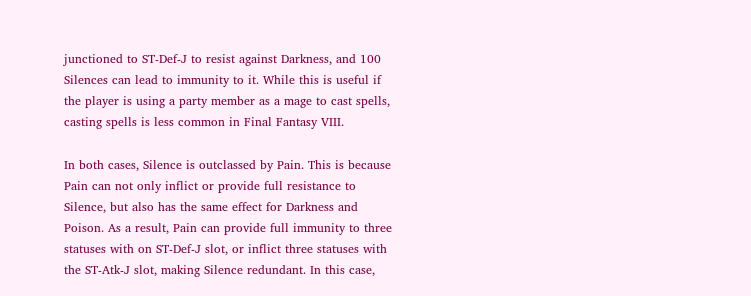junctioned to ST-Def-J to resist against Darkness, and 100 Silences can lead to immunity to it. While this is useful if the player is using a party member as a mage to cast spells, casting spells is less common in Final Fantasy VIII.

In both cases, Silence is outclassed by Pain. This is because Pain can not only inflict or provide full resistance to Silence, but also has the same effect for Darkness and Poison. As a result, Pain can provide full immunity to three statuses with on ST-Def-J slot, or inflict three statuses with the ST-Atk-J slot, making Silence redundant. In this case,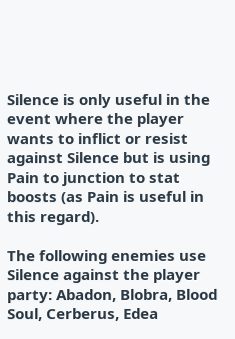Silence is only useful in the event where the player wants to inflict or resist against Silence but is using Pain to junction to stat boosts (as Pain is useful in this regard).

The following enemies use Silence against the player party: Abadon, Blobra, Blood Soul, Cerberus, Edea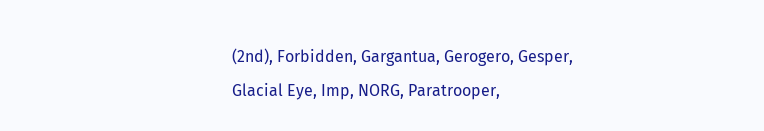(2nd), Forbidden, Gargantua, Gerogero, Gesper, Glacial Eye, Imp, NORG, Paratrooper,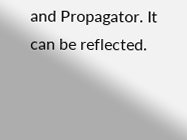and Propagator. It can be reflected.